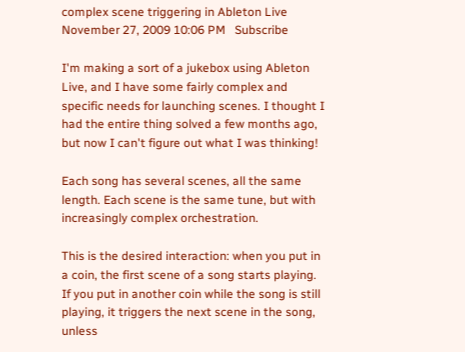complex scene triggering in Ableton Live
November 27, 2009 10:06 PM   Subscribe

I'm making a sort of a jukebox using Ableton Live, and I have some fairly complex and specific needs for launching scenes. I thought I had the entire thing solved a few months ago, but now I can't figure out what I was thinking!

Each song has several scenes, all the same length. Each scene is the same tune, but with increasingly complex orchestration.

This is the desired interaction: when you put in a coin, the first scene of a song starts playing. If you put in another coin while the song is still playing, it triggers the next scene in the song, unless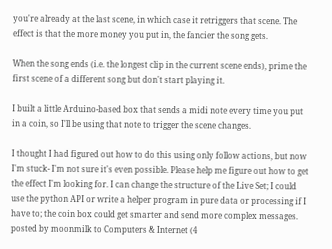you're already at the last scene, in which case it retriggers that scene. The effect is that the more money you put in, the fancier the song gets.

When the song ends (i.e. the longest clip in the current scene ends), prime the first scene of a different song but don't start playing it.

I built a little Arduino-based box that sends a midi note every time you put in a coin, so I'll be using that note to trigger the scene changes.

I thought I had figured out how to do this using only follow actions, but now I'm stuck- I'm not sure it's even possible. Please help me figure out how to get the effect I'm looking for. I can change the structure of the Live Set; I could use the python API or write a helper program in pure data or processing if I have to; the coin box could get smarter and send more complex messages.
posted by moonmilk to Computers & Internet (4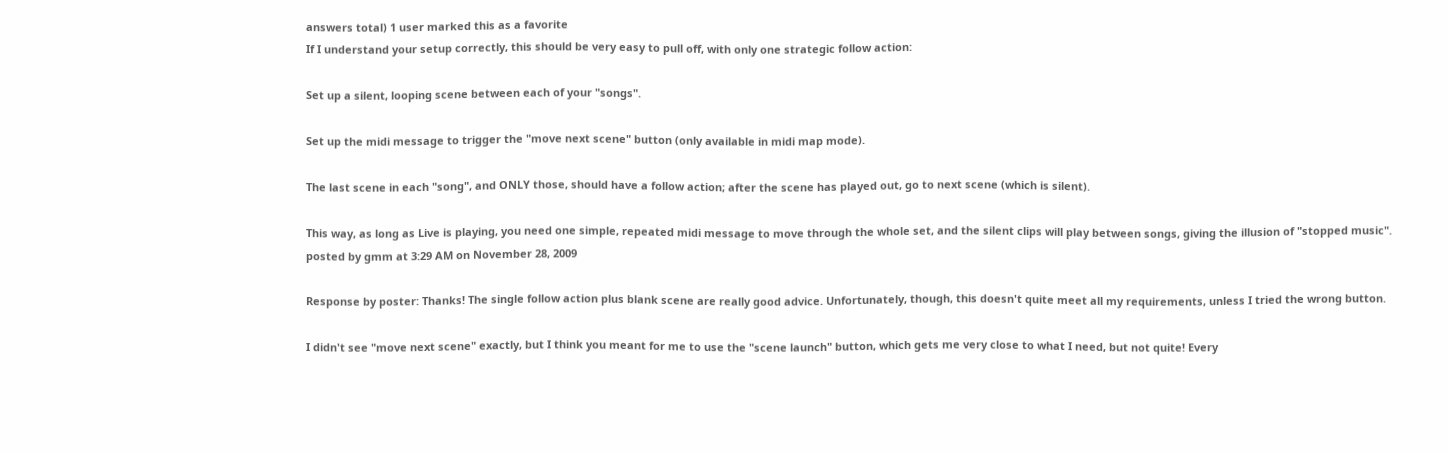answers total) 1 user marked this as a favorite
If I understand your setup correctly, this should be very easy to pull off, with only one strategic follow action:

Set up a silent, looping scene between each of your "songs".

Set up the midi message to trigger the "move next scene" button (only available in midi map mode).

The last scene in each "song", and ONLY those, should have a follow action; after the scene has played out, go to next scene (which is silent).

This way, as long as Live is playing, you need one simple, repeated midi message to move through the whole set, and the silent clips will play between songs, giving the illusion of "stopped music".
posted by gmm at 3:29 AM on November 28, 2009

Response by poster: Thanks! The single follow action plus blank scene are really good advice. Unfortunately, though, this doesn't quite meet all my requirements, unless I tried the wrong button.

I didn't see "move next scene" exactly, but I think you meant for me to use the "scene launch" button, which gets me very close to what I need, but not quite! Every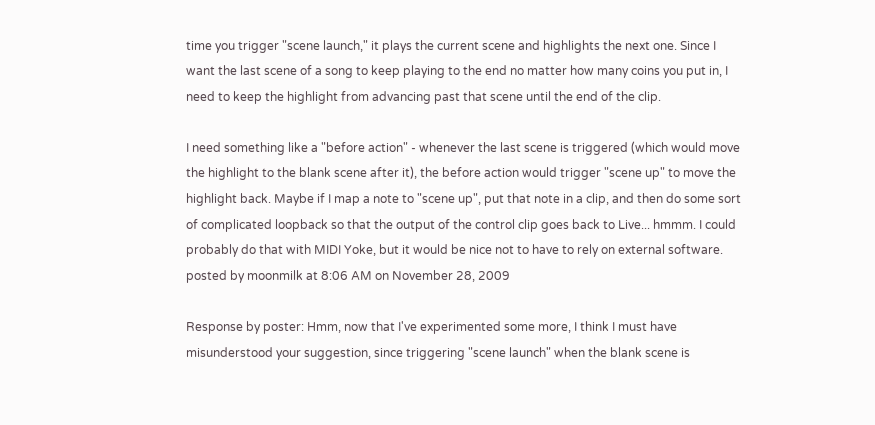time you trigger "scene launch," it plays the current scene and highlights the next one. Since I want the last scene of a song to keep playing to the end no matter how many coins you put in, I need to keep the highlight from advancing past that scene until the end of the clip.

I need something like a "before action" - whenever the last scene is triggered (which would move the highlight to the blank scene after it), the before action would trigger "scene up" to move the highlight back. Maybe if I map a note to "scene up", put that note in a clip, and then do some sort of complicated loopback so that the output of the control clip goes back to Live... hmmm. I could probably do that with MIDI Yoke, but it would be nice not to have to rely on external software.
posted by moonmilk at 8:06 AM on November 28, 2009

Response by poster: Hmm, now that I've experimented some more, I think I must have misunderstood your suggestion, since triggering "scene launch" when the blank scene is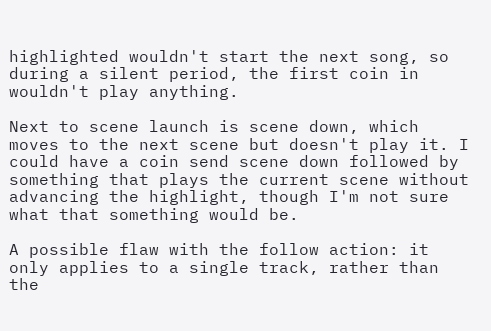highlighted wouldn't start the next song, so during a silent period, the first coin in wouldn't play anything.

Next to scene launch is scene down, which moves to the next scene but doesn't play it. I could have a coin send scene down followed by something that plays the current scene without advancing the highlight, though I'm not sure what that something would be.

A possible flaw with the follow action: it only applies to a single track, rather than the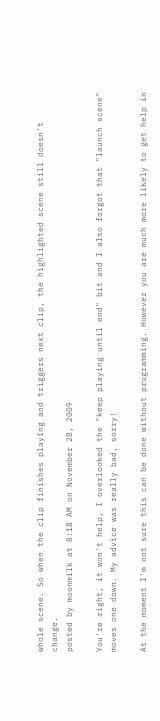whole scene. So when the clip finishes playing and triggers next clip, the highlighted scene still doesn't change.
posted by moonmilk at 8:18 AM on November 28, 2009

You're right, it won't help, I overlooked the "keep playing until end" bit and I also forgot that "launch scene" moves one down. My advice was really bad, sorry!

At the moment I'm not sure this can be done without programming. However you are much more likely to get help in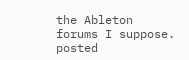the Ableton forums I suppose.
posted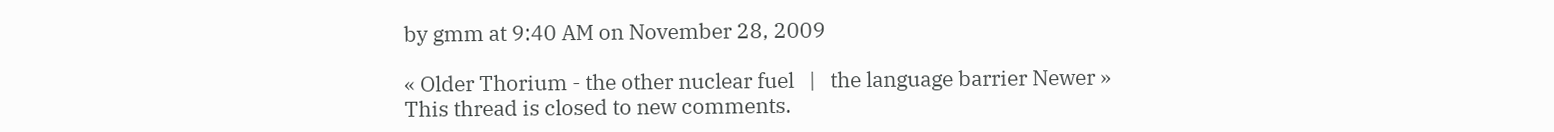by gmm at 9:40 AM on November 28, 2009

« Older Thorium - the other nuclear fuel   |   the language barrier Newer »
This thread is closed to new comments.